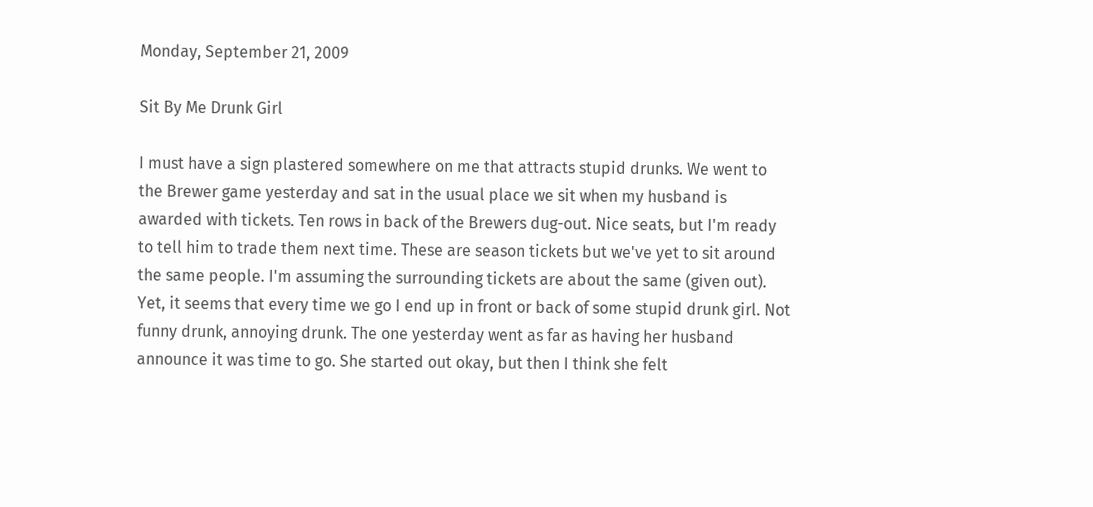Monday, September 21, 2009

Sit By Me Drunk Girl

I must have a sign plastered somewhere on me that attracts stupid drunks. We went to the Brewer game yesterday and sat in the usual place we sit when my husband is awarded with tickets. Ten rows in back of the Brewers dug-out. Nice seats, but I'm ready to tell him to trade them next time. These are season tickets but we've yet to sit around the same people. I'm assuming the surrounding tickets are about the same (given out). Yet, it seems that every time we go I end up in front or back of some stupid drunk girl. Not funny drunk, annoying drunk. The one yesterday went as far as having her husband announce it was time to go. She started out okay, but then I think she felt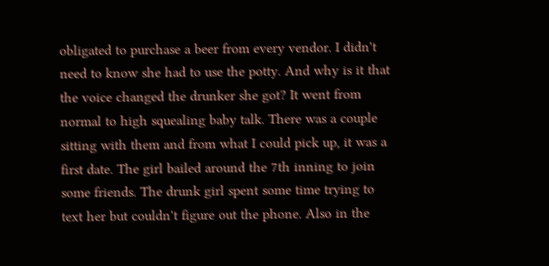obligated to purchase a beer from every vendor. I didn't need to know she had to use the potty. And why is it that the voice changed the drunker she got? It went from normal to high squealing baby talk. There was a couple sitting with them and from what I could pick up, it was a first date. The girl bailed around the 7th inning to join some friends. The drunk girl spent some time trying to text her but couldn't figure out the phone. Also in the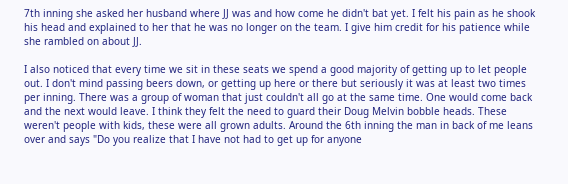7th inning she asked her husband where JJ was and how come he didn't bat yet. I felt his pain as he shook his head and explained to her that he was no longer on the team. I give him credit for his patience while she rambled on about JJ.

I also noticed that every time we sit in these seats we spend a good majority of getting up to let people out. I don't mind passing beers down, or getting up here or there but seriously it was at least two times per inning. There was a group of woman that just couldn't all go at the same time. One would come back and the next would leave. I think they felt the need to guard their Doug Melvin bobble heads. These weren't people with kids, these were all grown adults. Around the 6th inning the man in back of me leans over and says "Do you realize that I have not had to get up for anyone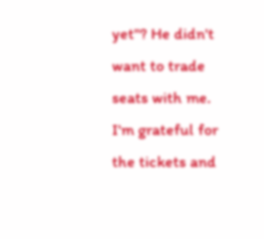yet"? He didn't want to trade seats with me.
I'm grateful for the tickets and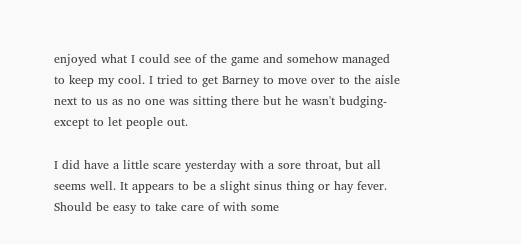enjoyed what I could see of the game and somehow managed to keep my cool. I tried to get Barney to move over to the aisle next to us as no one was sitting there but he wasn't budging-except to let people out.

I did have a little scare yesterday with a sore throat, but all seems well. It appears to be a slight sinus thing or hay fever. Should be easy to take care of with some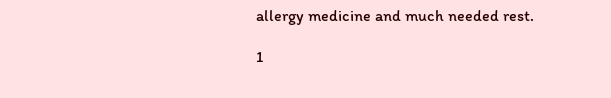allergy medicine and much needed rest.

1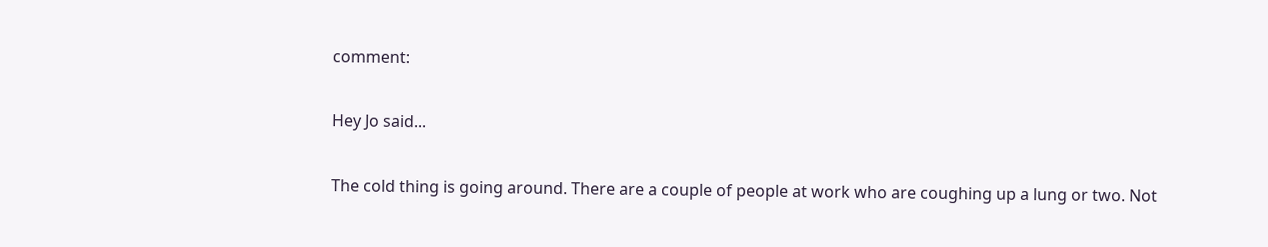comment:

Hey Jo said...

The cold thing is going around. There are a couple of people at work who are coughing up a lung or two. Not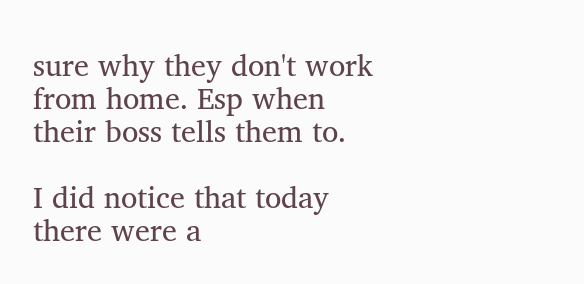sure why they don't work from home. Esp when their boss tells them to.

I did notice that today there were a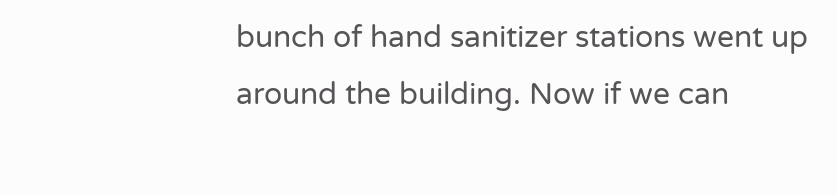bunch of hand sanitizer stations went up around the building. Now if we can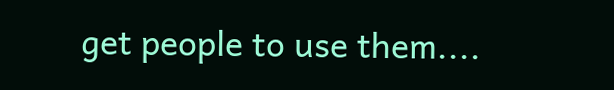get people to use them....